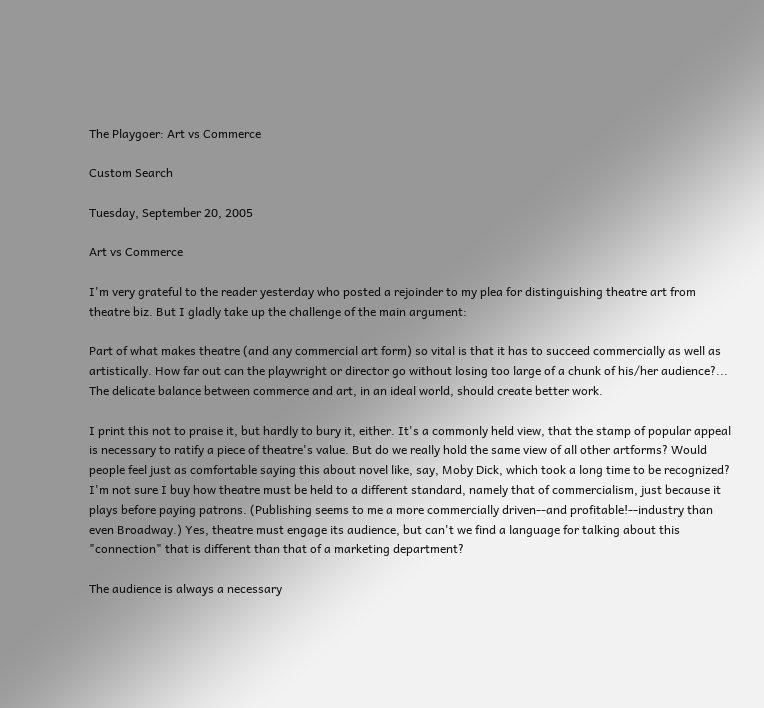The Playgoer: Art vs Commerce

Custom Search

Tuesday, September 20, 2005

Art vs Commerce

I'm very grateful to the reader yesterday who posted a rejoinder to my plea for distinguishing theatre art from theatre biz. But I gladly take up the challenge of the main argument:

Part of what makes theatre (and any commercial art form) so vital is that it has to succeed commercially as well as artistically. How far out can the playwright or director go without losing too large of a chunk of his/her audience?... The delicate balance between commerce and art, in an ideal world, should create better work.

I print this not to praise it, but hardly to bury it, either. It's a commonly held view, that the stamp of popular appeal is necessary to ratify a piece of theatre's value. But do we really hold the same view of all other artforms? Would people feel just as comfortable saying this about novel like, say, Moby Dick, which took a long time to be recognized? I'm not sure I buy how theatre must be held to a different standard, namely that of commercialism, just because it plays before paying patrons. (Publishing seems to me a more commercially driven--and profitable!--industry than even Broadway.) Yes, theatre must engage its audience, but can't we find a language for talking about this "connection" that is different than that of a marketing department?

The audience is always a necessary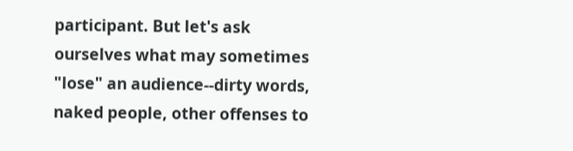participant. But let's ask ourselves what may sometimes "lose" an audience--dirty words, naked people, other offenses to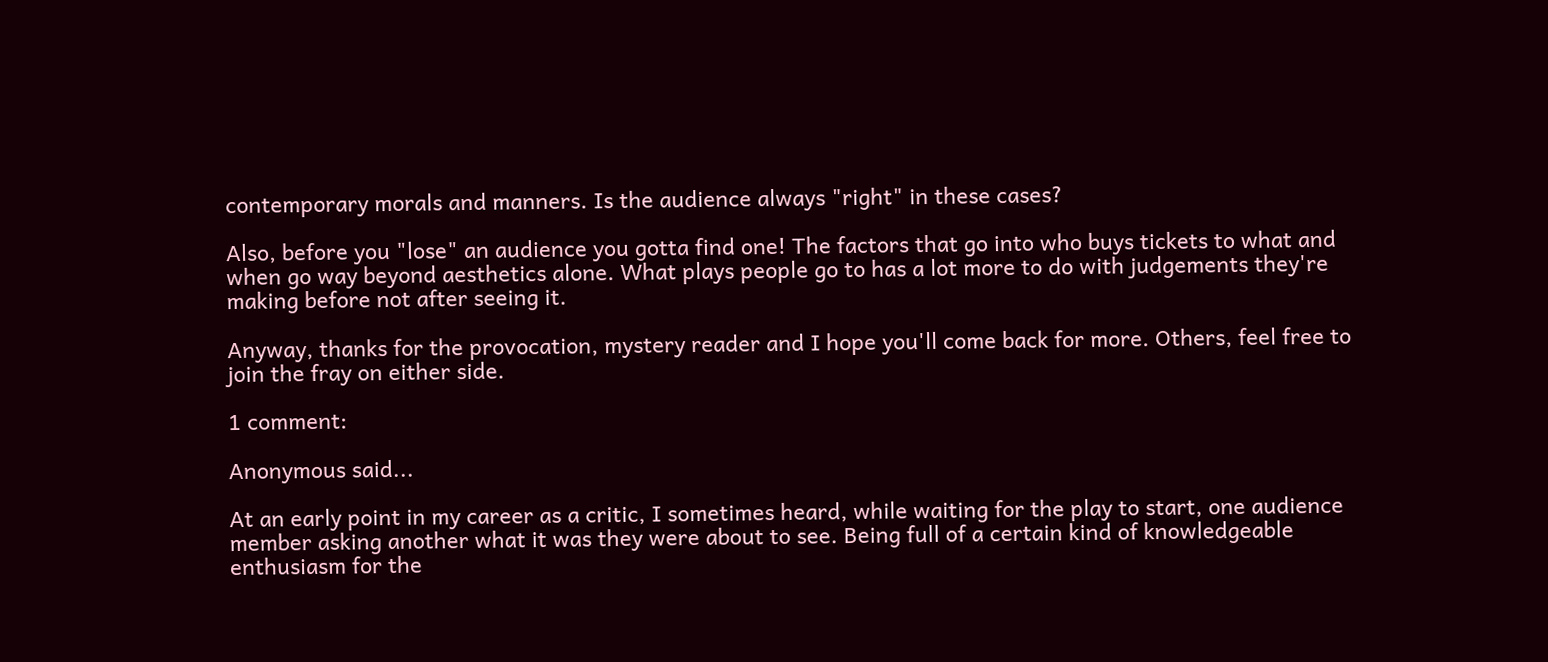contemporary morals and manners. Is the audience always "right" in these cases?

Also, before you "lose" an audience you gotta find one! The factors that go into who buys tickets to what and when go way beyond aesthetics alone. What plays people go to has a lot more to do with judgements they're making before not after seeing it.

Anyway, thanks for the provocation, mystery reader and I hope you'll come back for more. Others, feel free to join the fray on either side.

1 comment:

Anonymous said...

At an early point in my career as a critic, I sometimes heard, while waiting for the play to start, one audience member asking another what it was they were about to see. Being full of a certain kind of knowledgeable enthusiasm for the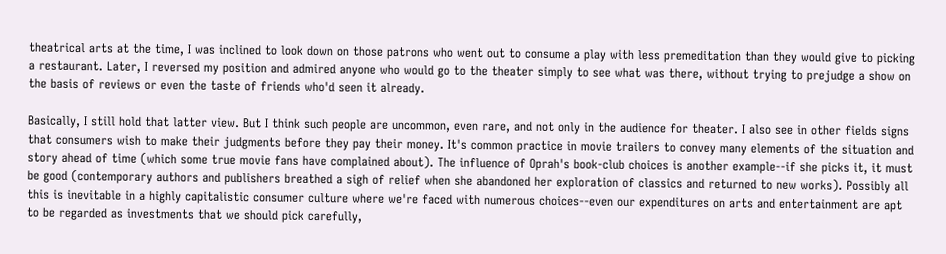theatrical arts at the time, I was inclined to look down on those patrons who went out to consume a play with less premeditation than they would give to picking a restaurant. Later, I reversed my position and admired anyone who would go to the theater simply to see what was there, without trying to prejudge a show on the basis of reviews or even the taste of friends who'd seen it already.

Basically, I still hold that latter view. But I think such people are uncommon, even rare, and not only in the audience for theater. I also see in other fields signs that consumers wish to make their judgments before they pay their money. It's common practice in movie trailers to convey many elements of the situation and story ahead of time (which some true movie fans have complained about). The influence of Oprah's book-club choices is another example--if she picks it, it must be good (contemporary authors and publishers breathed a sigh of relief when she abandoned her exploration of classics and returned to new works). Possibly all this is inevitable in a highly capitalistic consumer culture where we're faced with numerous choices--even our expenditures on arts and entertainment are apt to be regarded as investments that we should pick carefully,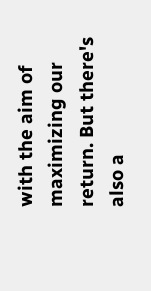with the aim of maximizing our return. But there's also a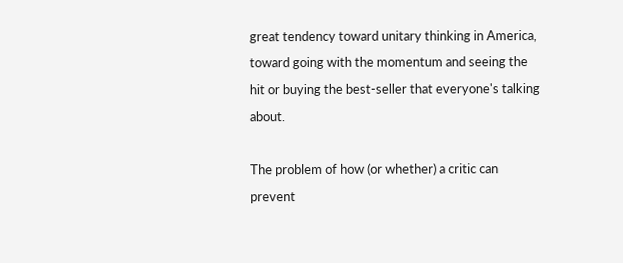great tendency toward unitary thinking in America, toward going with the momentum and seeing the hit or buying the best-seller that everyone's talking about.

The problem of how (or whether) a critic can prevent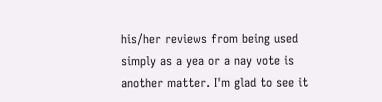his/her reviews from being used simply as a yea or a nay vote is another matter. I'm glad to see it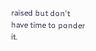raised but don't have time to ponder it.